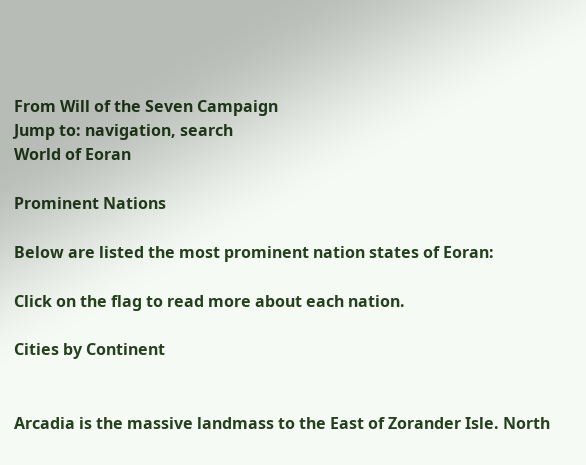From Will of the Seven Campaign
Jump to: navigation, search
World of Eoran

Prominent Nations

Below are listed the most prominent nation states of Eoran:

Click on the flag to read more about each nation.

Cities by Continent


Arcadia is the massive landmass to the East of Zorander Isle. North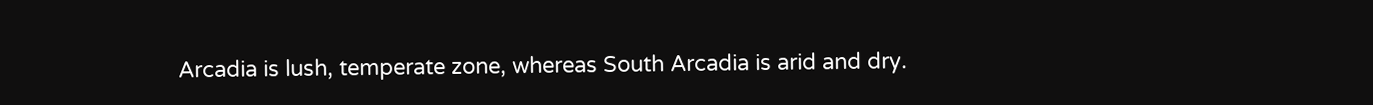Arcadia is lush, temperate zone, whereas South Arcadia is arid and dry.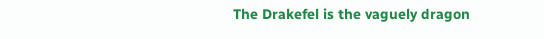The Drakefel is the vaguely dragon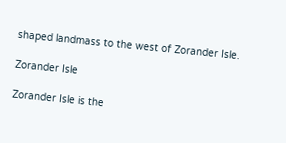shaped landmass to the west of Zorander Isle.

Zorander Isle

Zorander Isle is the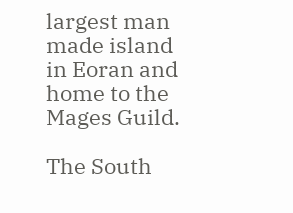largest man made island in Eoran and home to the Mages Guild.

The South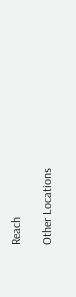Reach

Other Locations